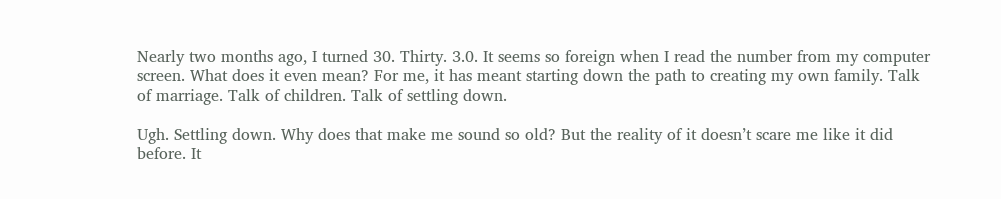Nearly two months ago, I turned 30. Thirty. 3.0. It seems so foreign when I read the number from my computer screen. What does it even mean? For me, it has meant starting down the path to creating my own family. Talk of marriage. Talk of children. Talk of settling down.

Ugh. Settling down. Why does that make me sound so old? But the reality of it doesn’t scare me like it did before. It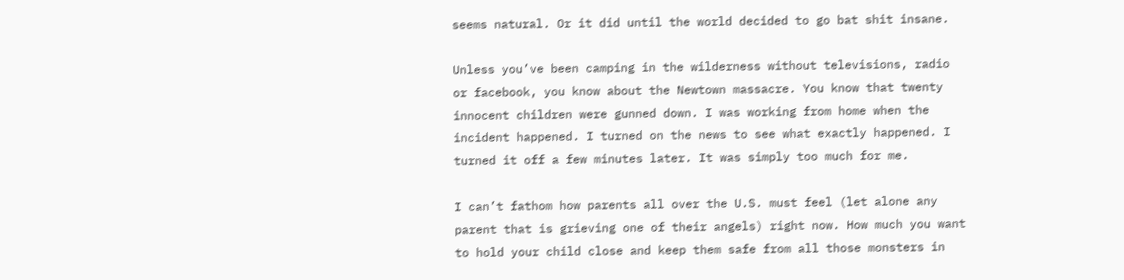seems natural. Or it did until the world decided to go bat shit insane.

Unless you’ve been camping in the wilderness without televisions, radio or facebook, you know about the Newtown massacre. You know that twenty innocent children were gunned down. I was working from home when the incident happened. I turned on the news to see what exactly happened. I turned it off a few minutes later. It was simply too much for me.

I can’t fathom how parents all over the U.S. must feel (let alone any parent that is grieving one of their angels) right now. How much you want to hold your child close and keep them safe from all those monsters in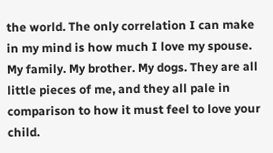the world. The only correlation I can make in my mind is how much I love my spouse. My family. My brother. My dogs. They are all little pieces of me, and they all pale in comparison to how it must feel to love your child.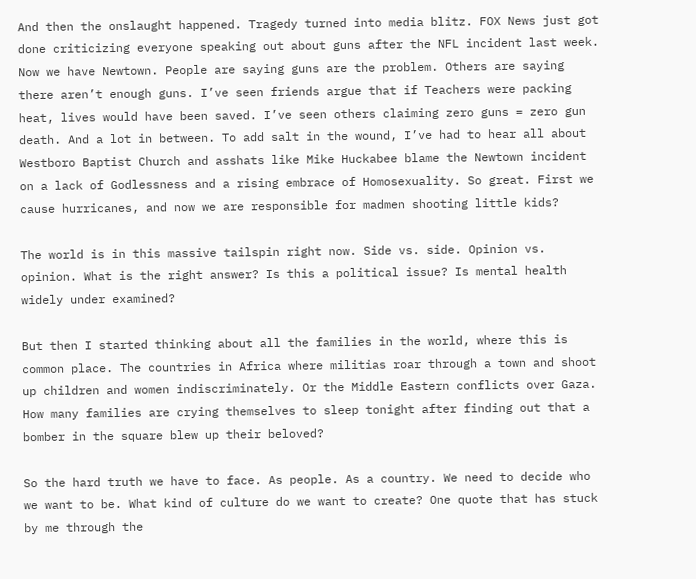And then the onslaught happened. Tragedy turned into media blitz. FOX News just got done criticizing everyone speaking out about guns after the NFL incident last week. Now we have Newtown. People are saying guns are the problem. Others are saying there aren’t enough guns. I’ve seen friends argue that if Teachers were packing heat, lives would have been saved. I’ve seen others claiming zero guns = zero gun death. And a lot in between. To add salt in the wound, I’ve had to hear all about Westboro Baptist Church and asshats like Mike Huckabee blame the Newtown incident on a lack of Godlessness and a rising embrace of Homosexuality. So great. First we cause hurricanes, and now we are responsible for madmen shooting little kids?

The world is in this massive tailspin right now. Side vs. side. Opinion vs. opinion. What is the right answer? Is this a political issue? Is mental health widely under examined?

But then I started thinking about all the families in the world, where this is common place. The countries in Africa where militias roar through a town and shoot up children and women indiscriminately. Or the Middle Eastern conflicts over Gaza. How many families are crying themselves to sleep tonight after finding out that a bomber in the square blew up their beloved?

So the hard truth we have to face. As people. As a country. We need to decide who we want to be. What kind of culture do we want to create? One quote that has stuck by me through the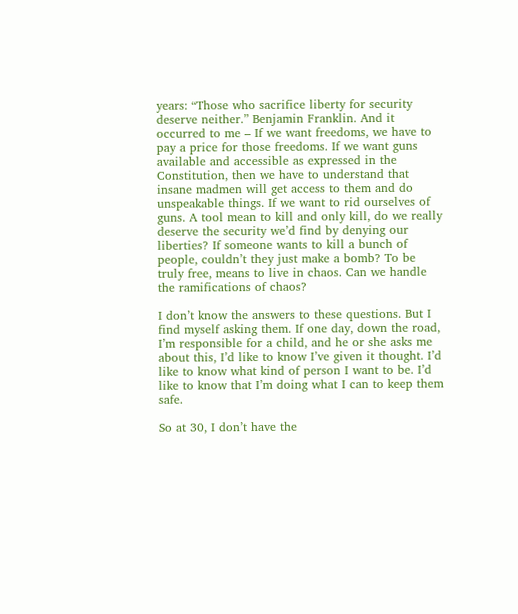years: “Those who sacrifice liberty for security deserve neither.” Benjamin Franklin. And it occurred to me – If we want freedoms, we have to pay a price for those freedoms. If we want guns available and accessible as expressed in the Constitution, then we have to understand that insane madmen will get access to them and do unspeakable things. If we want to rid ourselves of guns. A tool mean to kill and only kill, do we really deserve the security we’d find by denying our liberties? If someone wants to kill a bunch of people, couldn’t they just make a bomb? To be truly free, means to live in chaos. Can we handle the ramifications of chaos?

I don’t know the answers to these questions. But I find myself asking them. If one day, down the road, I’m responsible for a child, and he or she asks me about this, I’d like to know I’ve given it thought. I’d like to know what kind of person I want to be. I’d like to know that I’m doing what I can to keep them safe.

So at 30, I don’t have the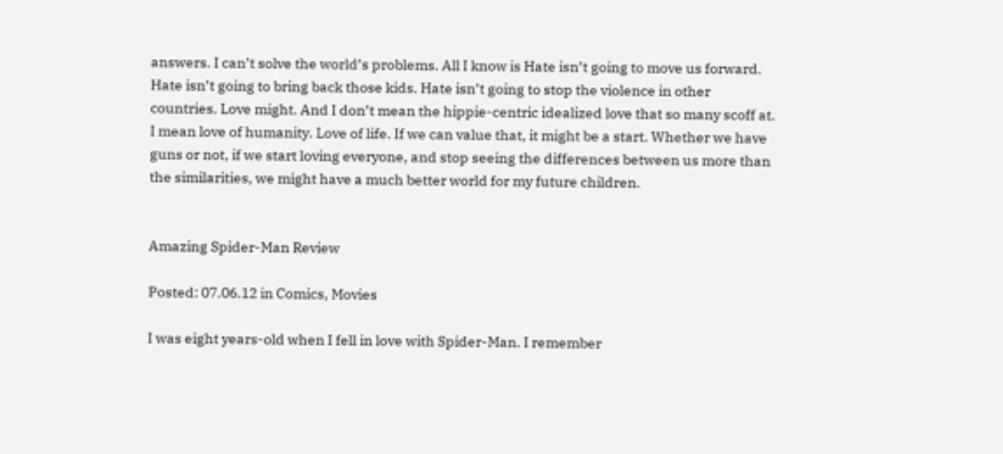answers. I can’t solve the world’s problems. All I know is Hate isn’t going to move us forward. Hate isn’t going to bring back those kids. Hate isn’t going to stop the violence in other countries. Love might. And I don’t mean the hippie-centric idealized love that so many scoff at. I mean love of humanity. Love of life. If we can value that, it might be a start. Whether we have guns or not, if we start loving everyone, and stop seeing the differences between us more than the similarities, we might have a much better world for my future children.


Amazing Spider-Man Review

Posted: 07.06.12 in Comics, Movies

I was eight years-old when I fell in love with Spider-Man. I remember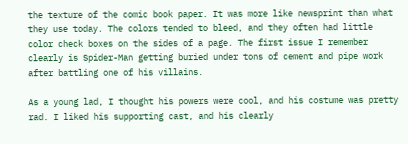the texture of the comic book paper. It was more like newsprint than what they use today. The colors tended to bleed, and they often had little color check boxes on the sides of a page. The first issue I remember clearly is Spider-Man getting buried under tons of cement and pipe work after battling one of his villains.

As a young lad, I thought his powers were cool, and his costume was pretty rad. I liked his supporting cast, and his clearly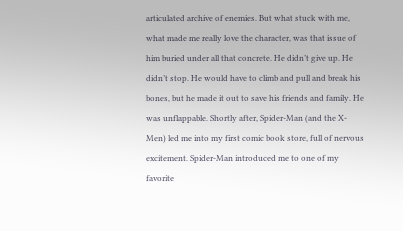articulated archive of enemies. But what stuck with me, what made me really love the character, was that issue of him buried under all that concrete. He didn’t give up. He didn’t stop. He would have to climb and pull and break his bones, but he made it out to save his friends and family. He was unflappable. Shortly after, Spider-Man (and the X-Men) led me into my first comic book store, full of nervous excitement. Spider-Man introduced me to one of my favorite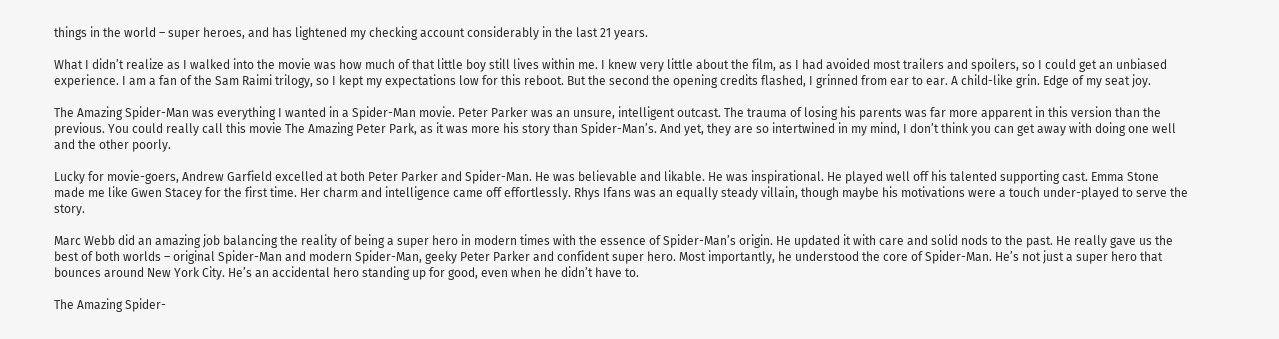things in the world – super heroes, and has lightened my checking account considerably in the last 21 years.

What I didn’t realize as I walked into the movie was how much of that little boy still lives within me. I knew very little about the film, as I had avoided most trailers and spoilers, so I could get an unbiased experience. I am a fan of the Sam Raimi trilogy, so I kept my expectations low for this reboot. But the second the opening credits flashed, I grinned from ear to ear. A child-like grin. Edge of my seat joy.

The Amazing Spider-Man was everything I wanted in a Spider-Man movie. Peter Parker was an unsure, intelligent outcast. The trauma of losing his parents was far more apparent in this version than the previous. You could really call this movie The Amazing Peter Park, as it was more his story than Spider-Man’s. And yet, they are so intertwined in my mind, I don’t think you can get away with doing one well and the other poorly.

Lucky for movie-goers, Andrew Garfield excelled at both Peter Parker and Spider-Man. He was believable and likable. He was inspirational. He played well off his talented supporting cast. Emma Stone made me like Gwen Stacey for the first time. Her charm and intelligence came off effortlessly. Rhys Ifans was an equally steady villain, though maybe his motivations were a touch under-played to serve the story.

Marc Webb did an amazing job balancing the reality of being a super hero in modern times with the essence of Spider-Man’s origin. He updated it with care and solid nods to the past. He really gave us the best of both worlds – original Spider-Man and modern Spider-Man, geeky Peter Parker and confident super hero. Most importantly, he understood the core of Spider-Man. He’s not just a super hero that bounces around New York City. He’s an accidental hero standing up for good, even when he didn’t have to.

The Amazing Spider-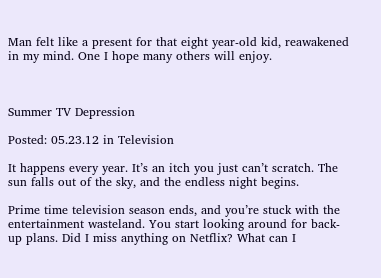Man felt like a present for that eight year-old kid, reawakened in my mind. One I hope many others will enjoy.



Summer TV Depression

Posted: 05.23.12 in Television

It happens every year. It’s an itch you just can’t scratch. The sun falls out of the sky, and the endless night begins.

Prime time television season ends, and you’re stuck with the entertainment wasteland. You start looking around for back-up plans. Did I miss anything on Netflix? What can I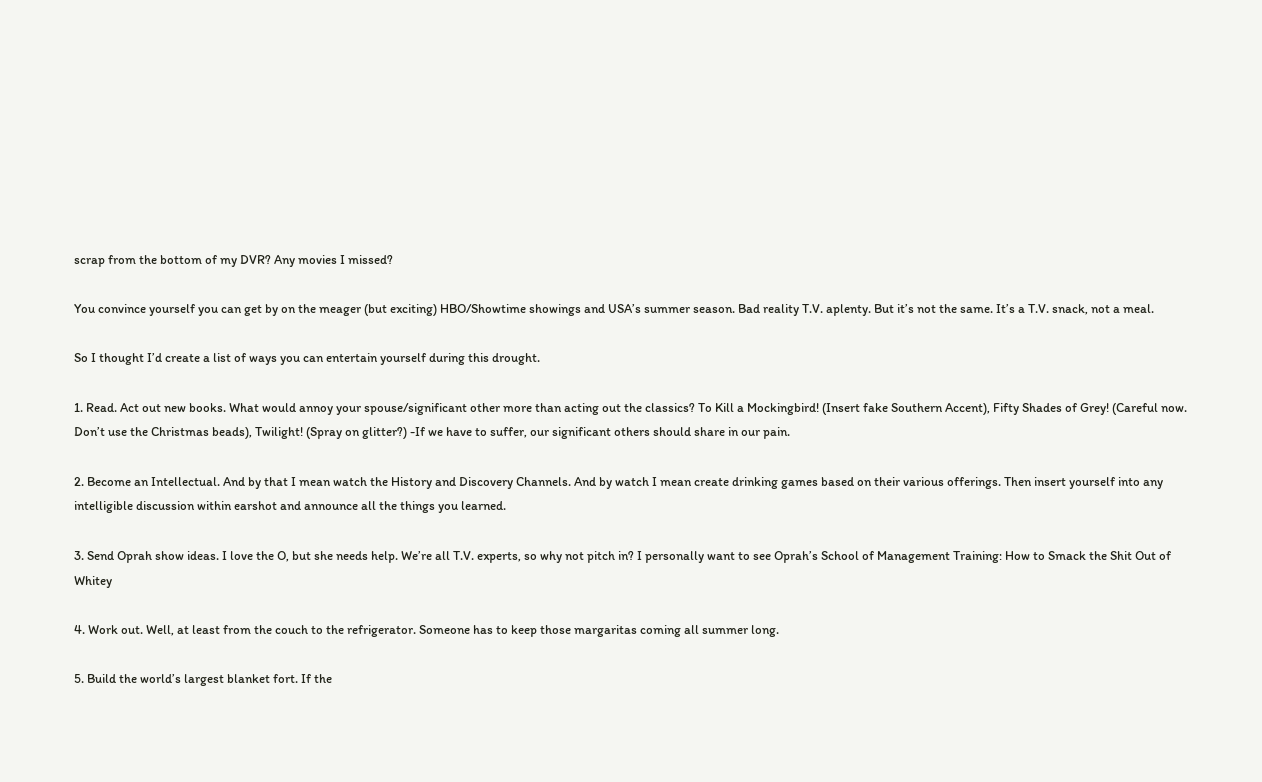scrap from the bottom of my DVR? Any movies I missed?

You convince yourself you can get by on the meager (but exciting) HBO/Showtime showings and USA’s summer season. Bad reality T.V. aplenty. But it’s not the same. It’s a T.V. snack, not a meal.

So I thought I’d create a list of ways you can entertain yourself during this drought.

1. Read. Act out new books. What would annoy your spouse/significant other more than acting out the classics? To Kill a Mockingbird! (Insert fake Southern Accent), Fifty Shades of Grey! (Careful now. Don’t use the Christmas beads), Twilight! (Spray on glitter?) -If we have to suffer, our significant others should share in our pain.

2. Become an Intellectual. And by that I mean watch the History and Discovery Channels. And by watch I mean create drinking games based on their various offerings. Then insert yourself into any intelligible discussion within earshot and announce all the things you learned.

3. Send Oprah show ideas. I love the O, but she needs help. We’re all T.V. experts, so why not pitch in? I personally want to see Oprah’s School of Management Training: How to Smack the Shit Out of Whitey

4. Work out. Well, at least from the couch to the refrigerator. Someone has to keep those margaritas coming all summer long.

5. Build the world’s largest blanket fort. If the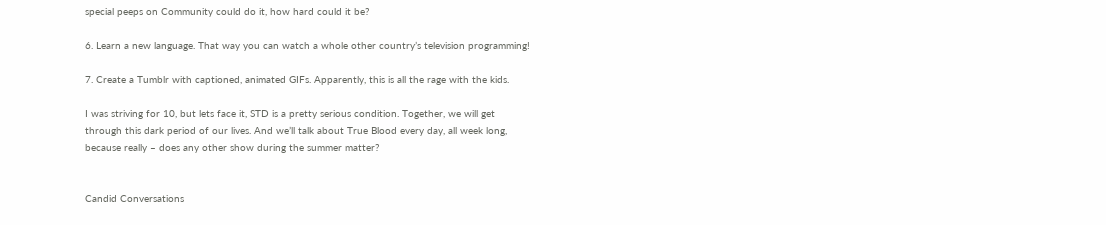special peeps on Community could do it, how hard could it be?

6. Learn a new language. That way you can watch a whole other country’s television programming!

7. Create a Tumblr with captioned, animated GIFs. Apparently, this is all the rage with the kids.

I was striving for 10, but lets face it, STD is a pretty serious condition. Together, we will get through this dark period of our lives. And we’ll talk about True Blood every day, all week long, because really – does any other show during the summer matter?


Candid Conversations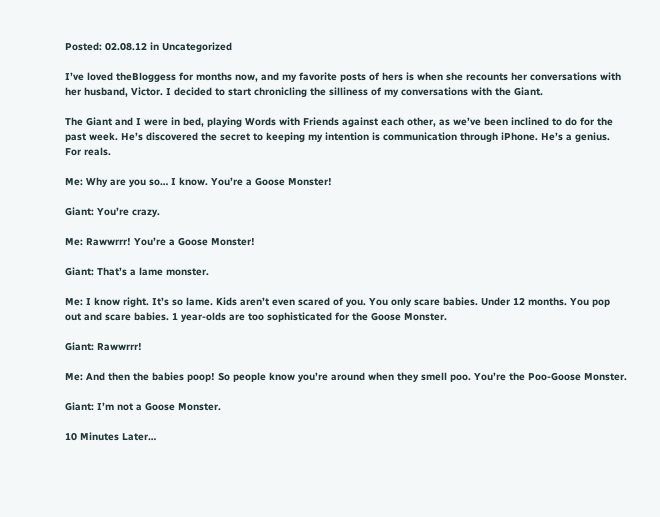Posted: 02.08.12 in Uncategorized

I’ve loved theBloggess for months now, and my favorite posts of hers is when she recounts her conversations with her husband, Victor. I decided to start chronicling the silliness of my conversations with the Giant.

The Giant and I were in bed, playing Words with Friends against each other, as we’ve been inclined to do for the past week. He’s discovered the secret to keeping my intention is communication through iPhone. He’s a genius. For reals.

Me: Why are you so… I know. You’re a Goose Monster!

Giant: You’re crazy.

Me: Rawwrrr! You’re a Goose Monster!

Giant: That’s a lame monster.

Me: I know right. It’s so lame. Kids aren’t even scared of you. You only scare babies. Under 12 months. You pop out and scare babies. 1 year-olds are too sophisticated for the Goose Monster.

Giant: Rawwrrr!

Me: And then the babies poop! So people know you’re around when they smell poo. You’re the Poo-Goose Monster.

Giant: I’m not a Goose Monster.

10 Minutes Later…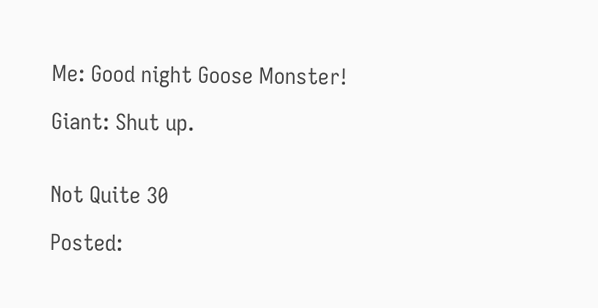Me: Good night Goose Monster!

Giant: Shut up.


Not Quite 30

Posted: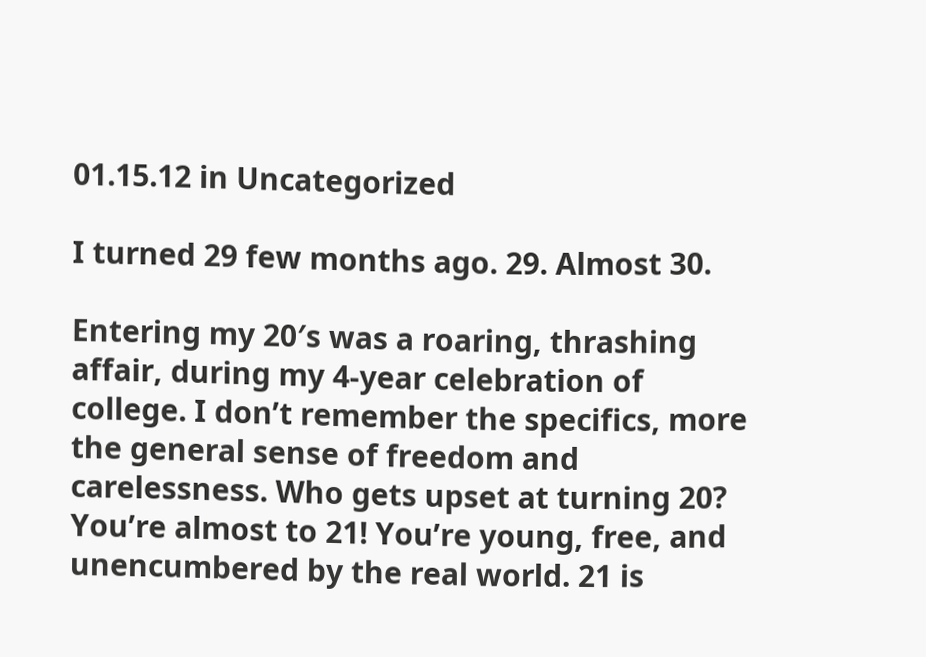01.15.12 in Uncategorized

I turned 29 few months ago. 29. Almost 30.

Entering my 20′s was a roaring, thrashing affair, during my 4-year celebration of college. I don’t remember the specifics, more the general sense of freedom and carelessness. Who gets upset at turning 20? You’re almost to 21! You’re young, free, and unencumbered by the real world. 21 is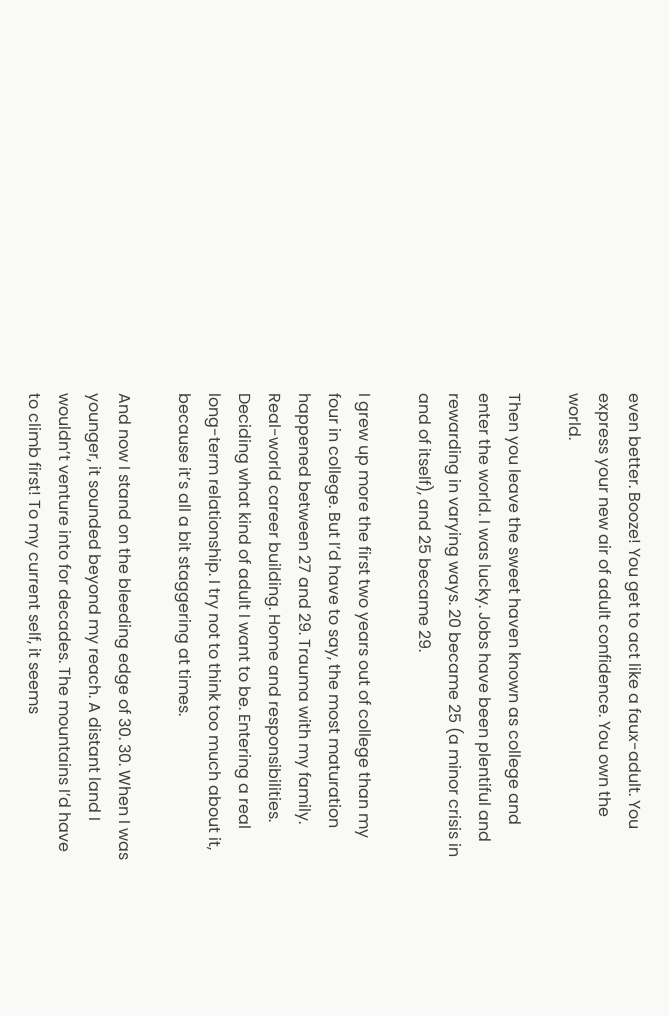even better. Booze! You get to act like a faux-adult. You express your new air of adult confidence. You own the world.

Then you leave the sweet haven known as college and enter the world. I was lucky. Jobs have been plentiful and rewarding in varying ways. 20 became 25 (a minor crisis in and of itself), and 25 became 29.

I grew up more the first two years out of college than my four in college. But I’d have to say, the most maturation happened between 27 and 29. Trauma with my family. Real-world career building. Home and responsibilities. Deciding what kind of adult I want to be. Entering a real long-term relationship. I try not to think too much about it, because it’s all a bit staggering at times.

And now I stand on the bleeding edge of 30. 30. When I was younger, it sounded beyond my reach. A distant land I wouldn’t venture into for decades. The mountains I’d have to climb first! To my current self, it seems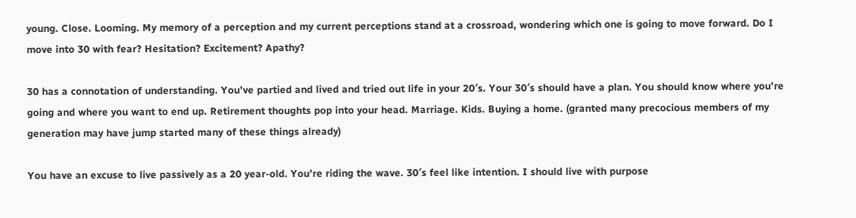young. Close. Looming. My memory of a perception and my current perceptions stand at a crossroad, wondering which one is going to move forward. Do I move into 30 with fear? Hesitation? Excitement? Apathy?

30 has a connotation of understanding. You’ve partied and lived and tried out life in your 20′s. Your 30′s should have a plan. You should know where you’re going and where you want to end up. Retirement thoughts pop into your head. Marriage. Kids. Buying a home. (granted many precocious members of my generation may have jump started many of these things already)

You have an excuse to live passively as a 20 year-old. You’re riding the wave. 30′s feel like intention. I should live with purpose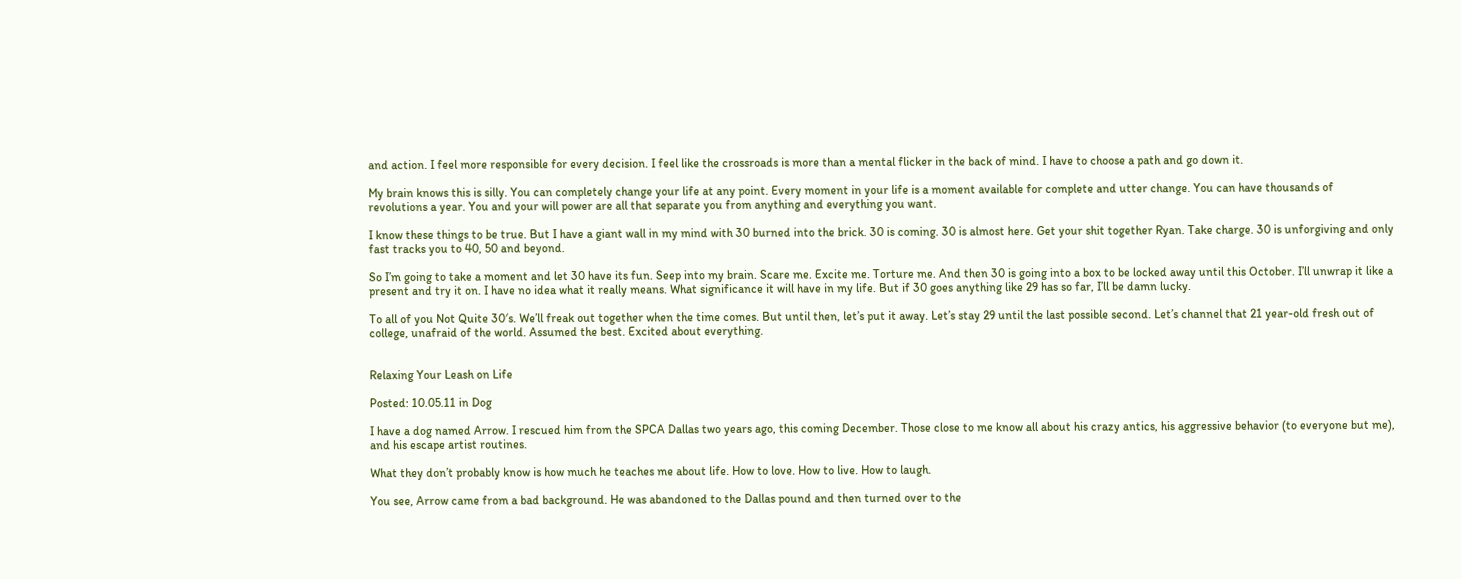and action. I feel more responsible for every decision. I feel like the crossroads is more than a mental flicker in the back of mind. I have to choose a path and go down it.

My brain knows this is silly. You can completely change your life at any point. Every moment in your life is a moment available for complete and utter change. You can have thousands of revolutions a year. You and your will power are all that separate you from anything and everything you want.

I know these things to be true. But I have a giant wall in my mind with 30 burned into the brick. 30 is coming. 30 is almost here. Get your shit together Ryan. Take charge. 30 is unforgiving and only fast tracks you to 40, 50 and beyond.

So I’m going to take a moment and let 30 have its fun. Seep into my brain. Scare me. Excite me. Torture me. And then 30 is going into a box to be locked away until this October. I’ll unwrap it like a present and try it on. I have no idea what it really means. What significance it will have in my life. But if 30 goes anything like 29 has so far, I’ll be damn lucky.

To all of you Not Quite 30′s. We’ll freak out together when the time comes. But until then, let’s put it away. Let’s stay 29 until the last possible second. Let’s channel that 21 year-old fresh out of college, unafraid of the world. Assumed the best. Excited about everything.


Relaxing Your Leash on Life

Posted: 10.05.11 in Dog

I have a dog named Arrow. I rescued him from the SPCA Dallas two years ago, this coming December. Those close to me know all about his crazy antics, his aggressive behavior (to everyone but me), and his escape artist routines.

What they don’t probably know is how much he teaches me about life. How to love. How to live. How to laugh.

You see, Arrow came from a bad background. He was abandoned to the Dallas pound and then turned over to the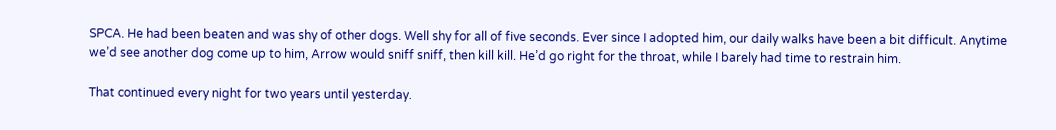SPCA. He had been beaten and was shy of other dogs. Well shy for all of five seconds. Ever since I adopted him, our daily walks have been a bit difficult. Anytime we’d see another dog come up to him, Arrow would sniff sniff, then kill kill. He’d go right for the throat, while I barely had time to restrain him.

That continued every night for two years until yesterday.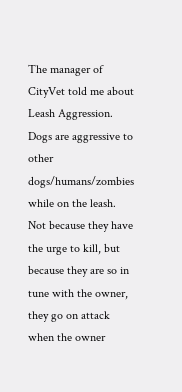The manager of CityVet told me about Leash Aggression. Dogs are aggressive to other dogs/humans/zombies while on the leash. Not because they have the urge to kill, but because they are so in tune with the owner, they go on attack when the owner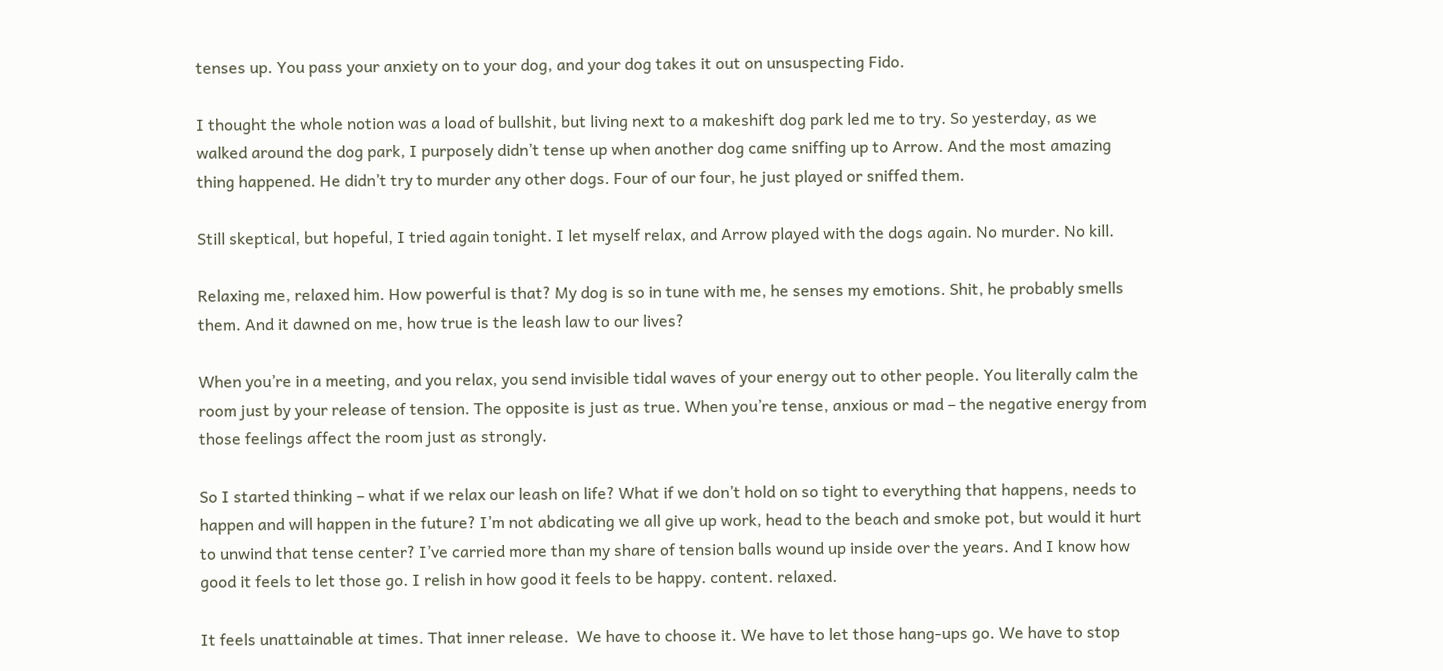tenses up. You pass your anxiety on to your dog, and your dog takes it out on unsuspecting Fido.

I thought the whole notion was a load of bullshit, but living next to a makeshift dog park led me to try. So yesterday, as we walked around the dog park, I purposely didn’t tense up when another dog came sniffing up to Arrow. And the most amazing thing happened. He didn’t try to murder any other dogs. Four of our four, he just played or sniffed them.

Still skeptical, but hopeful, I tried again tonight. I let myself relax, and Arrow played with the dogs again. No murder. No kill.

Relaxing me, relaxed him. How powerful is that? My dog is so in tune with me, he senses my emotions. Shit, he probably smells them. And it dawned on me, how true is the leash law to our lives?

When you’re in a meeting, and you relax, you send invisible tidal waves of your energy out to other people. You literally calm the room just by your release of tension. The opposite is just as true. When you’re tense, anxious or mad – the negative energy from those feelings affect the room just as strongly.

So I started thinking – what if we relax our leash on life? What if we don’t hold on so tight to everything that happens, needs to happen and will happen in the future? I’m not abdicating we all give up work, head to the beach and smoke pot, but would it hurt to unwind that tense center? I’ve carried more than my share of tension balls wound up inside over the years. And I know how good it feels to let those go. I relish in how good it feels to be happy. content. relaxed.

It feels unattainable at times. That inner release.  We have to choose it. We have to let those hang-ups go. We have to stop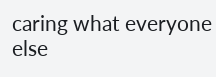caring what everyone else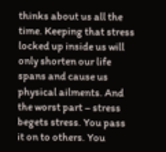thinks about us all the time. Keeping that stress locked up inside us will only shorten our life spans and cause us physical ailments. And the worst part – stress begets stress. You pass it on to others. You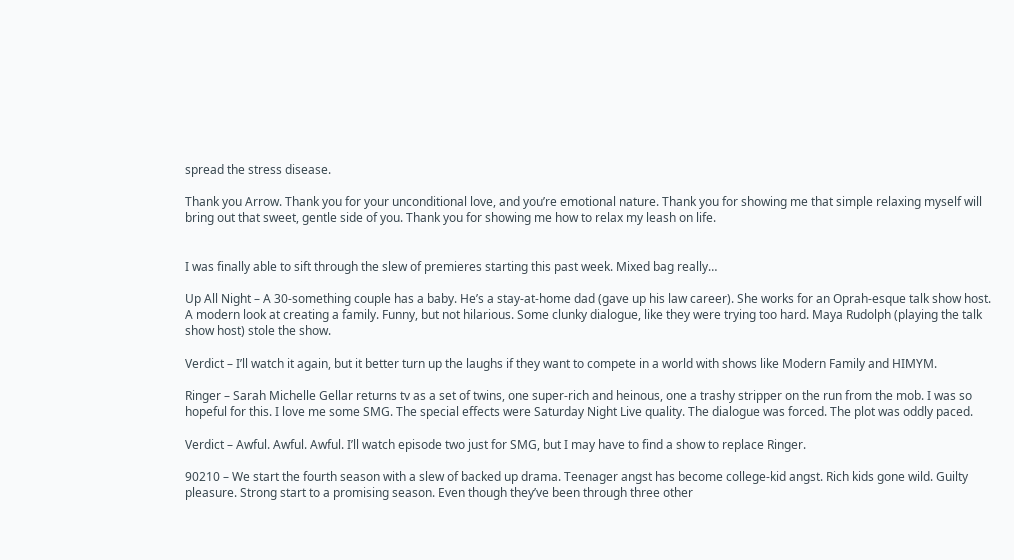spread the stress disease.

Thank you Arrow. Thank you for your unconditional love, and you’re emotional nature. Thank you for showing me that simple relaxing myself will bring out that sweet, gentle side of you. Thank you for showing me how to relax my leash on life.


I was finally able to sift through the slew of premieres starting this past week. Mixed bag really…

Up All Night – A 30-something couple has a baby. He’s a stay-at-home dad (gave up his law career). She works for an Oprah-esque talk show host. A modern look at creating a family. Funny, but not hilarious. Some clunky dialogue, like they were trying too hard. Maya Rudolph (playing the talk show host) stole the show.

Verdict – I’ll watch it again, but it better turn up the laughs if they want to compete in a world with shows like Modern Family and HIMYM.

Ringer – Sarah Michelle Gellar returns tv as a set of twins, one super-rich and heinous, one a trashy stripper on the run from the mob. I was so hopeful for this. I love me some SMG. The special effects were Saturday Night Live quality. The dialogue was forced. The plot was oddly paced.

Verdict – Awful. Awful. Awful. I’ll watch episode two just for SMG, but I may have to find a show to replace Ringer.

90210 – We start the fourth season with a slew of backed up drama. Teenager angst has become college-kid angst. Rich kids gone wild. Guilty pleasure. Strong start to a promising season. Even though they’ve been through three other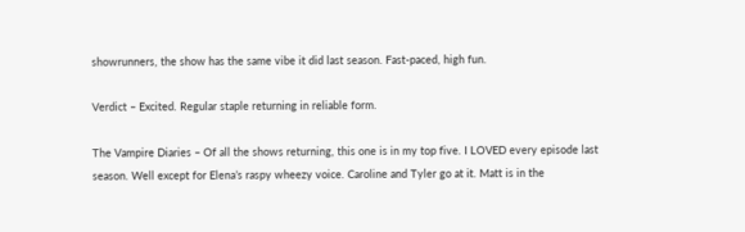showrunners, the show has the same vibe it did last season. Fast-paced, high fun.

Verdict – Excited. Regular staple returning in reliable form.

The Vampire Diaries – Of all the shows returning, this one is in my top five. I LOVED every episode last season. Well except for Elena’s raspy wheezy voice. Caroline and Tyler go at it. Matt is in the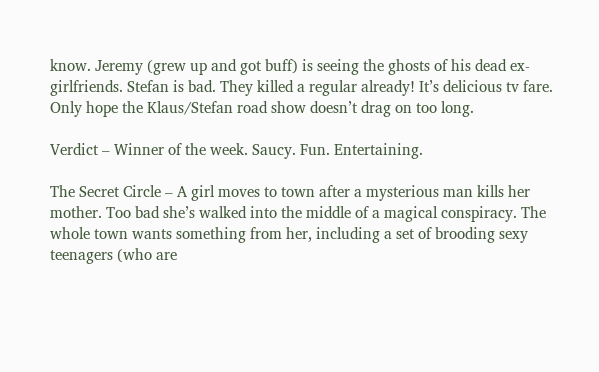know. Jeremy (grew up and got buff) is seeing the ghosts of his dead ex-girlfriends. Stefan is bad. They killed a regular already! It’s delicious tv fare. Only hope the Klaus/Stefan road show doesn’t drag on too long.

Verdict – Winner of the week. Saucy. Fun. Entertaining.

The Secret Circle – A girl moves to town after a mysterious man kills her mother. Too bad she’s walked into the middle of a magical conspiracy. The whole town wants something from her, including a set of brooding sexy teenagers (who are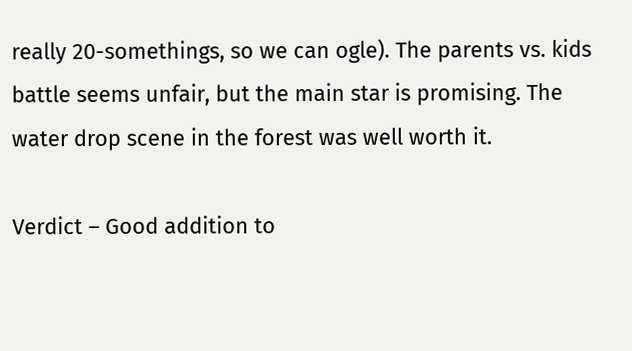really 20-somethings, so we can ogle). The parents vs. kids battle seems unfair, but the main star is promising. The water drop scene in the forest was well worth it.

Verdict – Good addition to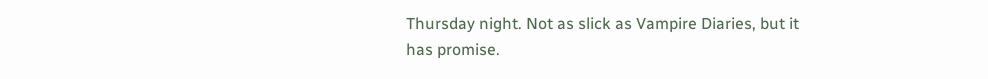Thursday night. Not as slick as Vampire Diaries, but it has promise.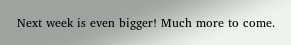Next week is even bigger! Much more to come.